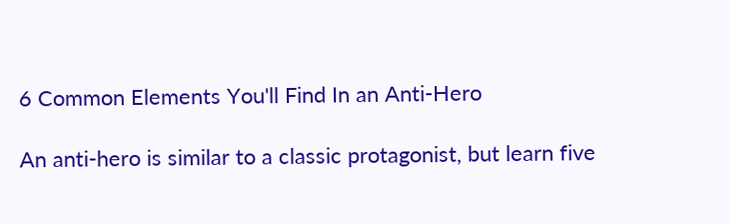6 Common Elements You'll Find In an Anti-Hero

An anti-hero is similar to a classic protagonist, but learn five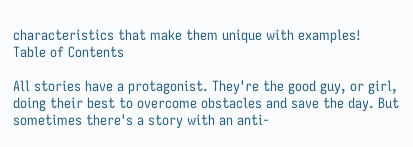characteristics that make them unique with examples!
Table of Contents

All stories have a protagonist. They're the good guy, or girl, doing their best to overcome obstacles and save the day. But sometimes there's a story with an anti-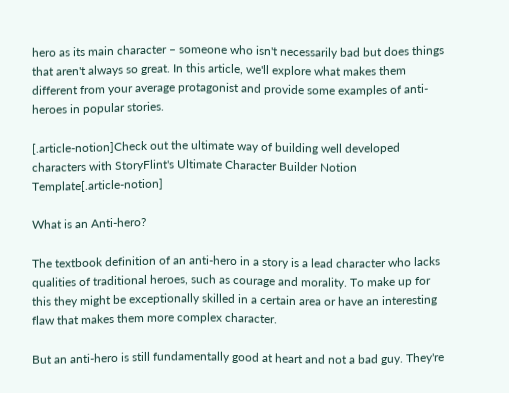hero as its main character – someone who isn't necessarily bad but does things that aren't always so great. In this article, we'll explore what makes them different from your average protagonist and provide some examples of anti-heroes in popular stories.

[.article-notion]Check out the ultimate way of building well developed characters with StoryFlint's Ultimate Character Builder Notion Template[.article-notion]

What is an Anti-hero?

The textbook definition of an anti-hero in a story is a lead character who lacks qualities of traditional heroes, such as courage and morality. To make up for this they might be exceptionally skilled in a certain area or have an interesting flaw that makes them more complex character.

But an anti-hero is still fundamentally good at heart and not a bad guy. They're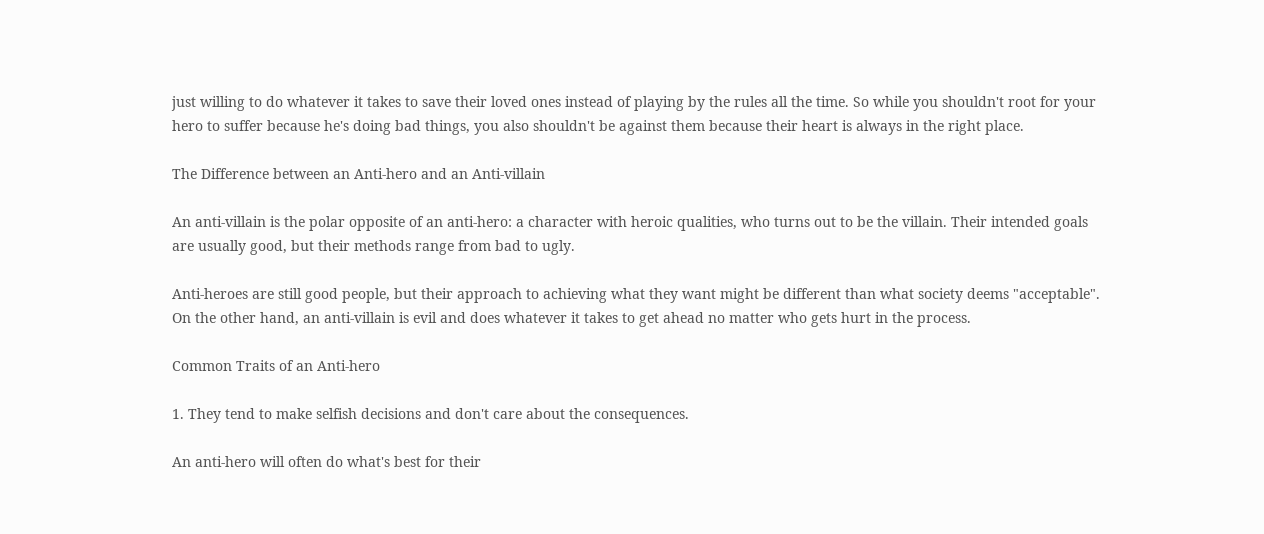just willing to do whatever it takes to save their loved ones instead of playing by the rules all the time. So while you shouldn't root for your hero to suffer because he's doing bad things, you also shouldn't be against them because their heart is always in the right place.

The Difference between an Anti-hero and an Anti-villain

An anti-villain is the polar opposite of an anti-hero: a character with heroic qualities, who turns out to be the villain. Their intended goals are usually good, but their methods range from bad to ugly.

Anti-heroes are still good people, but their approach to achieving what they want might be different than what society deems "acceptable". On the other hand, an anti-villain is evil and does whatever it takes to get ahead no matter who gets hurt in the process.

Common Traits of an Anti-hero

1. They tend to make selfish decisions and don't care about the consequences.

An anti-hero will often do what's best for their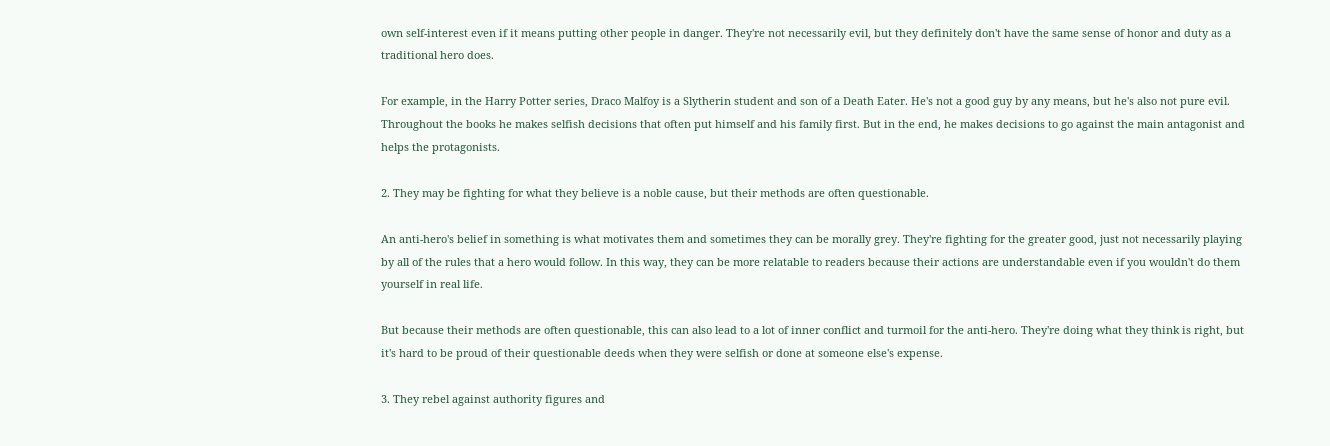own self-interest even if it means putting other people in danger. They're not necessarily evil, but they definitely don't have the same sense of honor and duty as a traditional hero does.

For example, in the Harry Potter series, Draco Malfoy is a Slytherin student and son of a Death Eater. He's not a good guy by any means, but he's also not pure evil. Throughout the books he makes selfish decisions that often put himself and his family first. But in the end, he makes decisions to go against the main antagonist and helps the protagonists.

2. They may be fighting for what they believe is a noble cause, but their methods are often questionable.

An anti-hero's belief in something is what motivates them and sometimes they can be morally grey. They're fighting for the greater good, just not necessarily playing by all of the rules that a hero would follow. In this way, they can be more relatable to readers because their actions are understandable even if you wouldn't do them yourself in real life.

But because their methods are often questionable, this can also lead to a lot of inner conflict and turmoil for the anti-hero. They're doing what they think is right, but it's hard to be proud of their questionable deeds when they were selfish or done at someone else's expense.

3. They rebel against authority figures and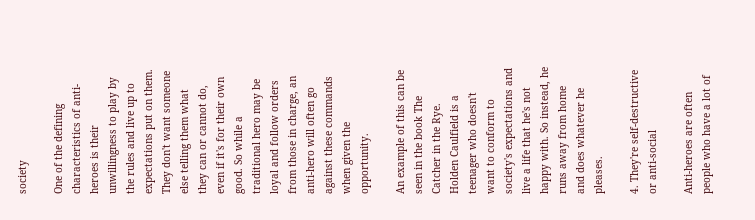society

One of the defining characteristics of anti-heroes is their unwillingness to play by the rules and live up to expectations put on them. They don't want someone else telling them what they can or cannot do, even if it's for their own good. So while a traditional hero may be loyal and follow orders from those in charge, an anti-hero will often go against these commands when given the opportunity.

An example of this can be seen in the book The Catcher in the Rye. Holden Caulfield is a teenager who doesn't want to conform to society's expectations and live a life that he's not happy with. So instead, he runs away from home and does whatever he pleases.

4. They're self-destructive or anti-social

Anti-heroes are often people who have a lot of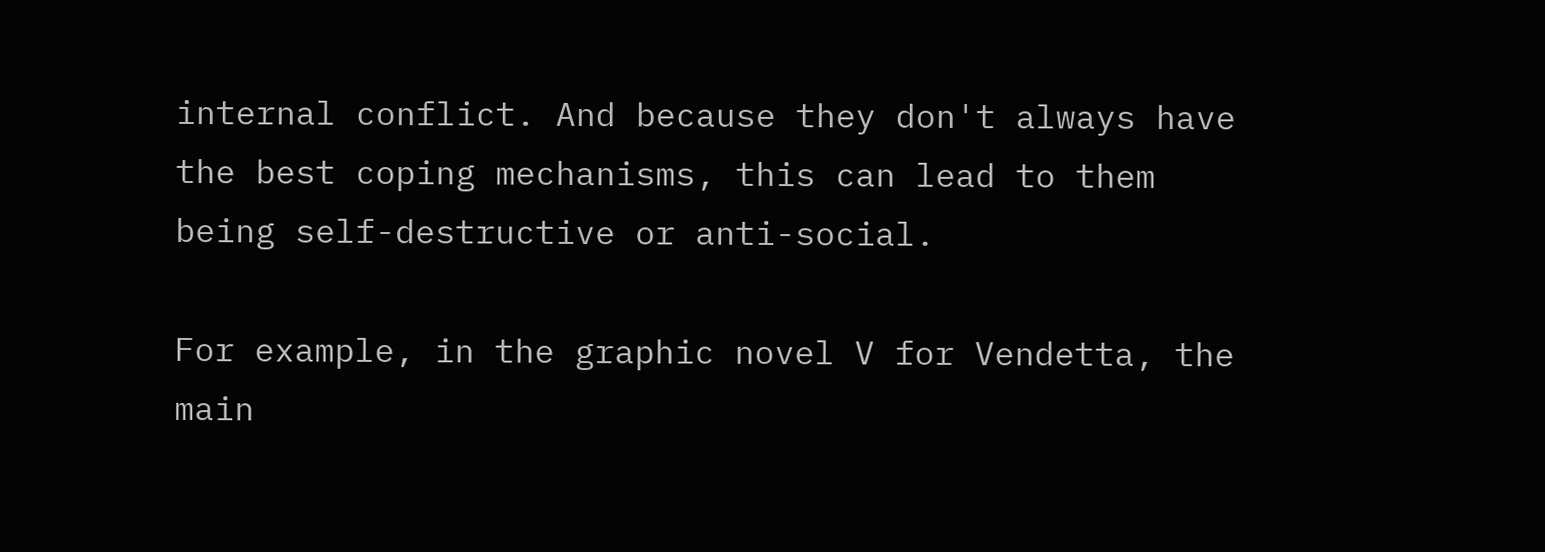internal conflict. And because they don't always have the best coping mechanisms, this can lead to them being self-destructive or anti-social.

For example, in the graphic novel V for Vendetta, the main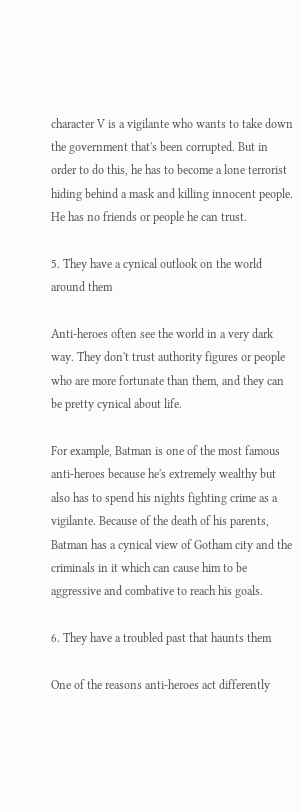character V is a vigilante who wants to take down the government that's been corrupted. But in order to do this, he has to become a lone terrorist hiding behind a mask and killing innocent people. He has no friends or people he can trust.

5. They have a cynical outlook on the world around them

Anti-heroes often see the world in a very dark way. They don't trust authority figures or people who are more fortunate than them, and they can be pretty cynical about life.

For example, Batman is one of the most famous anti-heroes because he's extremely wealthy but also has to spend his nights fighting crime as a vigilante. Because of the death of his parents, Batman has a cynical view of Gotham city and the criminals in it which can cause him to be aggressive and combative to reach his goals.

6. They have a troubled past that haunts them

One of the reasons anti-heroes act differently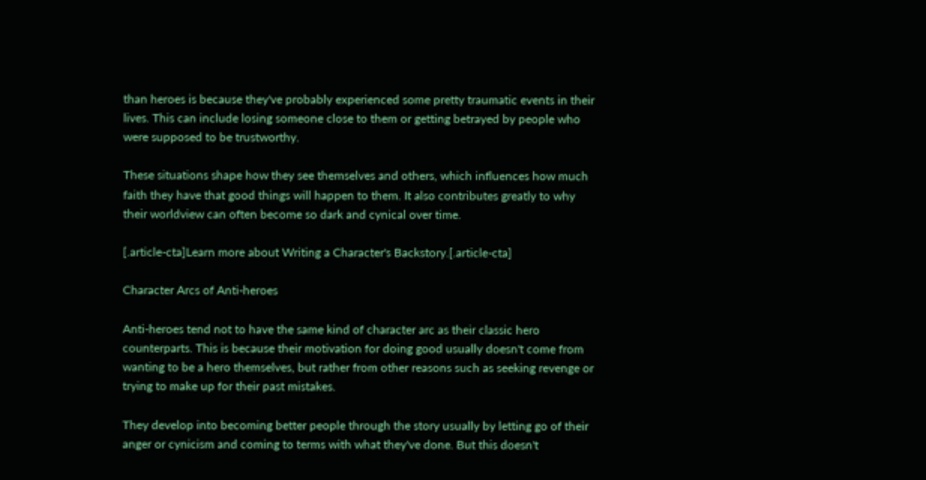than heroes is because they've probably experienced some pretty traumatic events in their lives. This can include losing someone close to them or getting betrayed by people who were supposed to be trustworthy.

These situations shape how they see themselves and others, which influences how much faith they have that good things will happen to them. It also contributes greatly to why their worldview can often become so dark and cynical over time.

[.article-cta]Learn more about Writing a Character's Backstory.[.article-cta]

Character Arcs of Anti-heroes

Anti-heroes tend not to have the same kind of character arc as their classic hero counterparts. This is because their motivation for doing good usually doesn't come from wanting to be a hero themselves, but rather from other reasons such as seeking revenge or trying to make up for their past mistakes.

They develop into becoming better people through the story usually by letting go of their anger or cynicism and coming to terms with what they've done. But this doesn't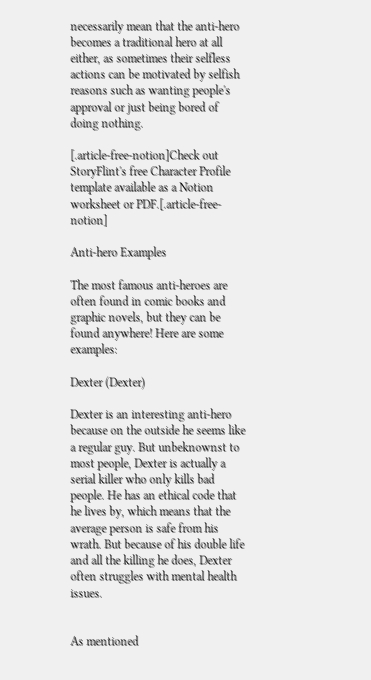necessarily mean that the anti-hero becomes a traditional hero at all either, as sometimes their selfless actions can be motivated by selfish reasons such as wanting people's approval or just being bored of doing nothing.

[.article-free-notion]Check out StoryFlint's free Character Profile template available as a Notion worksheet or PDF.[.article-free-notion]

Anti-hero Examples

The most famous anti-heroes are often found in comic books and graphic novels, but they can be found anywhere! Here are some examples:

Dexter (Dexter)

Dexter is an interesting anti-hero because on the outside he seems like a regular guy. But unbeknownst to most people, Dexter is actually a serial killer who only kills bad people. He has an ethical code that he lives by, which means that the average person is safe from his wrath. But because of his double life and all the killing he does, Dexter often struggles with mental health issues.


As mentioned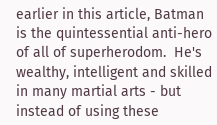earlier in this article, Batman is the quintessential anti-hero of all of superherodom.  He's wealthy, intelligent and skilled in many martial arts - but instead of using these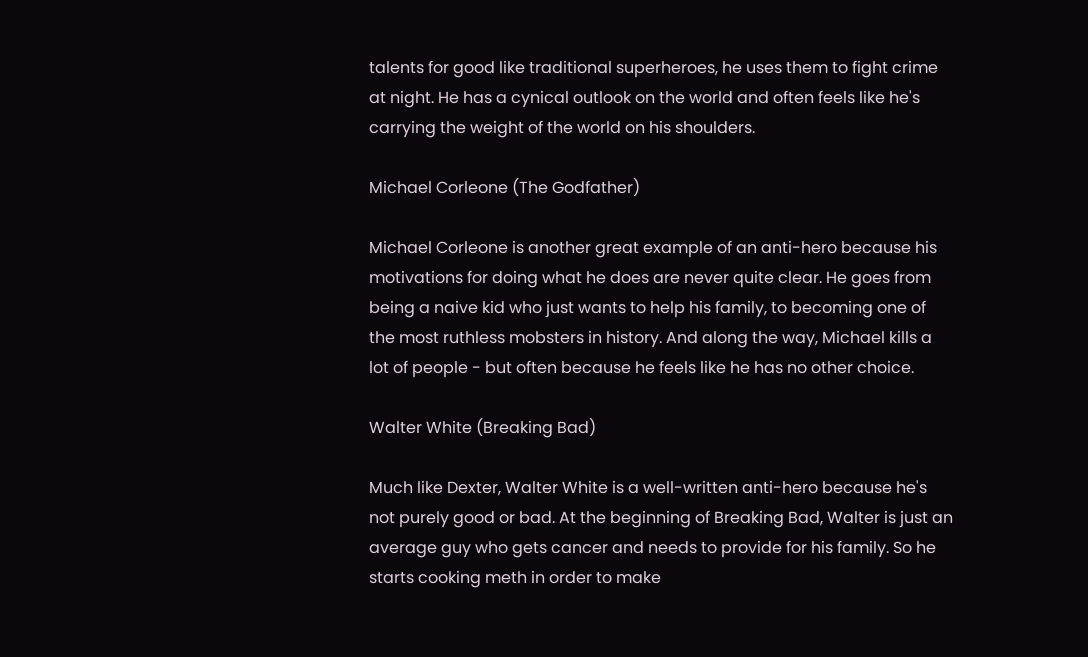talents for good like traditional superheroes, he uses them to fight crime at night. He has a cynical outlook on the world and often feels like he's carrying the weight of the world on his shoulders.

Michael Corleone (The Godfather)

Michael Corleone is another great example of an anti-hero because his motivations for doing what he does are never quite clear. He goes from being a naive kid who just wants to help his family, to becoming one of the most ruthless mobsters in history. And along the way, Michael kills a lot of people - but often because he feels like he has no other choice.

Walter White (Breaking Bad)

Much like Dexter, Walter White is a well-written anti-hero because he's not purely good or bad. At the beginning of Breaking Bad, Walter is just an average guy who gets cancer and needs to provide for his family. So he starts cooking meth in order to make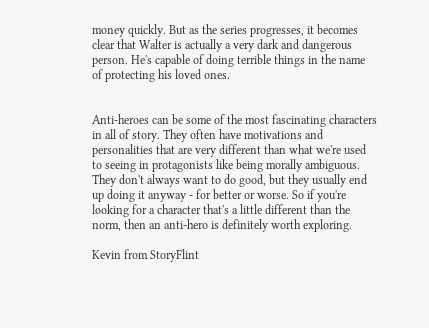money quickly. But as the series progresses, it becomes clear that Walter is actually a very dark and dangerous person. He's capable of doing terrible things in the name of protecting his loved ones.


Anti-heroes can be some of the most fascinating characters in all of story. They often have motivations and personalities that are very different than what we're used to seeing in protagonists like being morally ambiguous. They don't always want to do good, but they usually end up doing it anyway - for better or worse. So if you're looking for a character that's a little different than the norm, then an anti-hero is definitely worth exploring.

Kevin from StoryFlint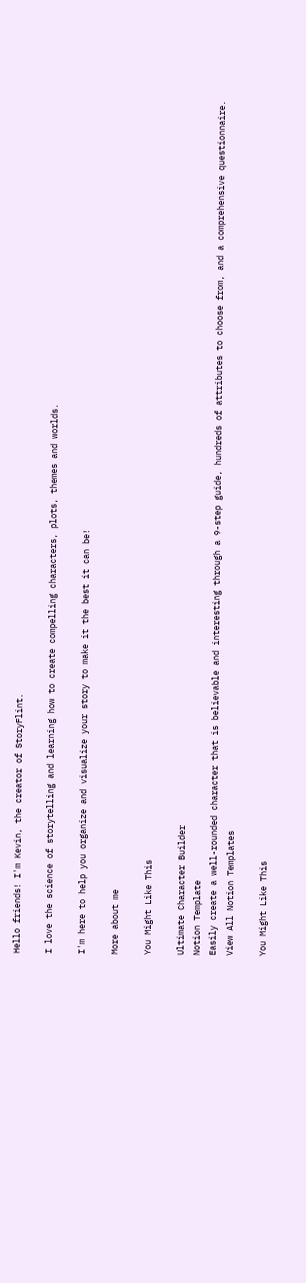Hello friends! I'm Kevin, the creator of StoryFlint.

I love the science of storytelling and learning how to create compelling characters, plots, themes and worlds.

I'm here to help you organize and visualize your story to make it the best it can be!

More about me

You Might Like This

Ultimate Character Builder
Notion Template
Easily create a well-rounded character that is believable and interesting through a 9-step guide, hundreds of attributes to choose from, and a comprehensive questionnaire.
View All Notion Templates

You Might Like This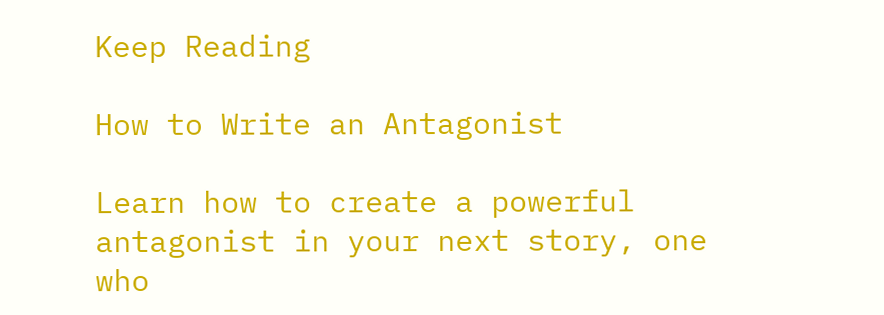Keep Reading

How to Write an Antagonist

Learn how to create a powerful antagonist in your next story, one who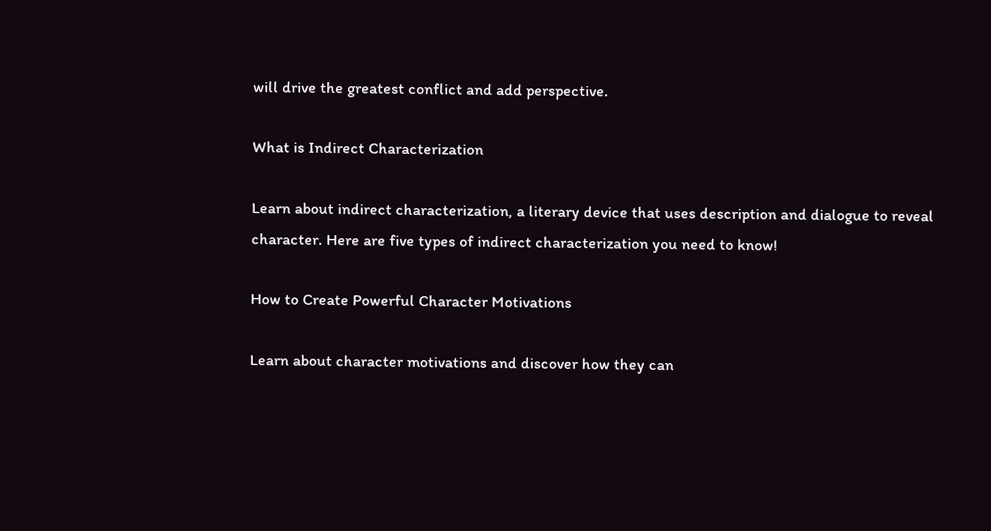will drive the greatest conflict and add perspective.

What is Indirect Characterization

Learn about indirect characterization, a literary device that uses description and dialogue to reveal character. Here are five types of indirect characterization you need to know!

How to Create Powerful Character Motivations

Learn about character motivations and discover how they can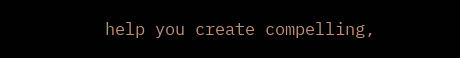help you create compelling,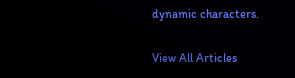dynamic characters.

View All Articles